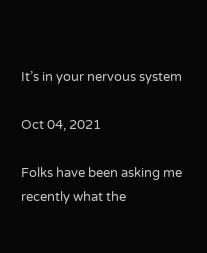It’s in your nervous system

Oct 04, 2021

Folks have been asking me recently what the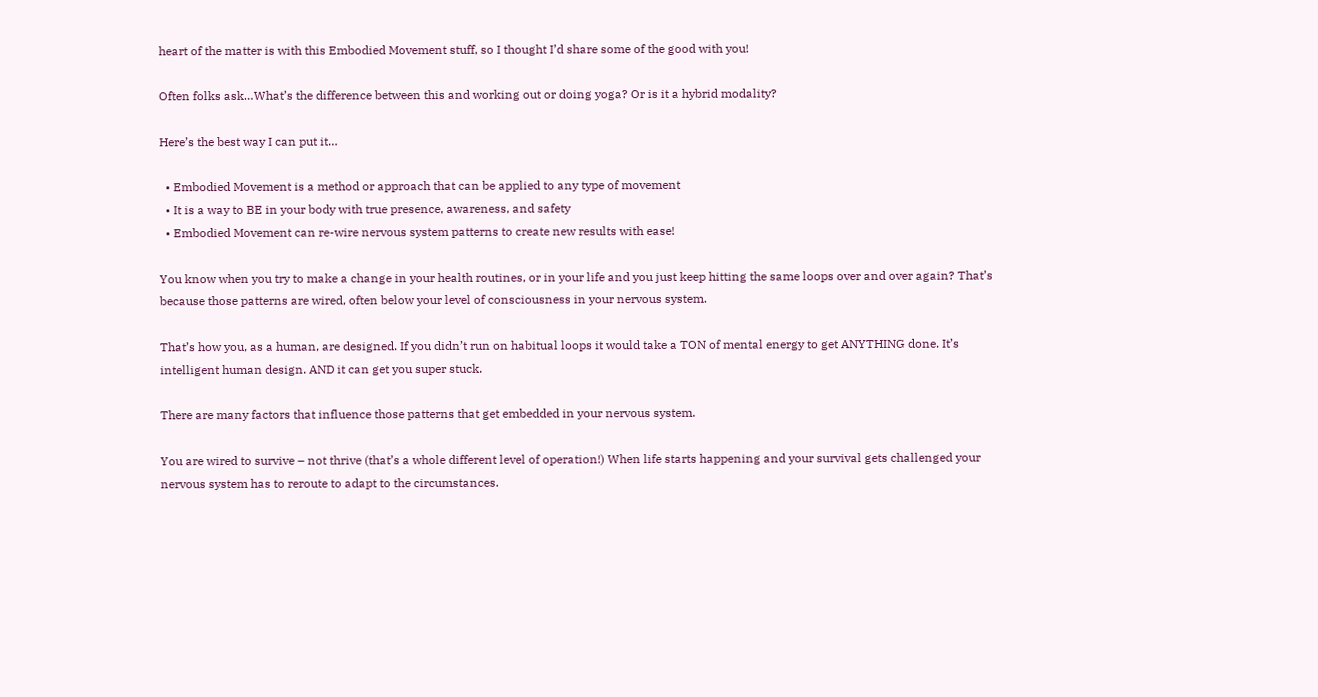heart of the matter is with this Embodied Movement stuff, so I thought I’d share some of the good with you!

Often folks ask…What’s the difference between this and working out or doing yoga? Or is it a hybrid modality?

Here’s the best way I can put it…

  • Embodied Movement is a method or approach that can be applied to any type of movement
  • It is a way to BE in your body with true presence, awareness, and safety
  • Embodied Movement can re-wire nervous system patterns to create new results with ease!

You know when you try to make a change in your health routines, or in your life and you just keep hitting the same loops over and over again? That’s because those patterns are wired, often below your level of consciousness in your nervous system.

That’s how you, as a human, are designed. If you didn’t run on habitual loops it would take a TON of mental energy to get ANYTHING done. It’s intelligent human design. AND it can get you super stuck.

There are many factors that influence those patterns that get embedded in your nervous system.

You are wired to survive – not thrive (that’s a whole different level of operation!) When life starts happening and your survival gets challenged your nervous system has to reroute to adapt to the circumstances.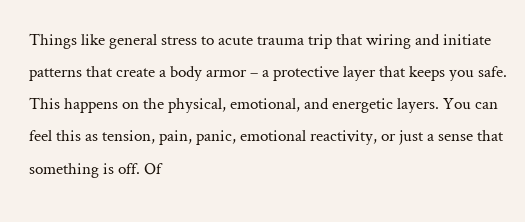Things like general stress to acute trauma trip that wiring and initiate patterns that create a body armor – a protective layer that keeps you safe. This happens on the physical, emotional, and energetic layers. You can feel this as tension, pain, panic, emotional reactivity, or just a sense that something is off. Of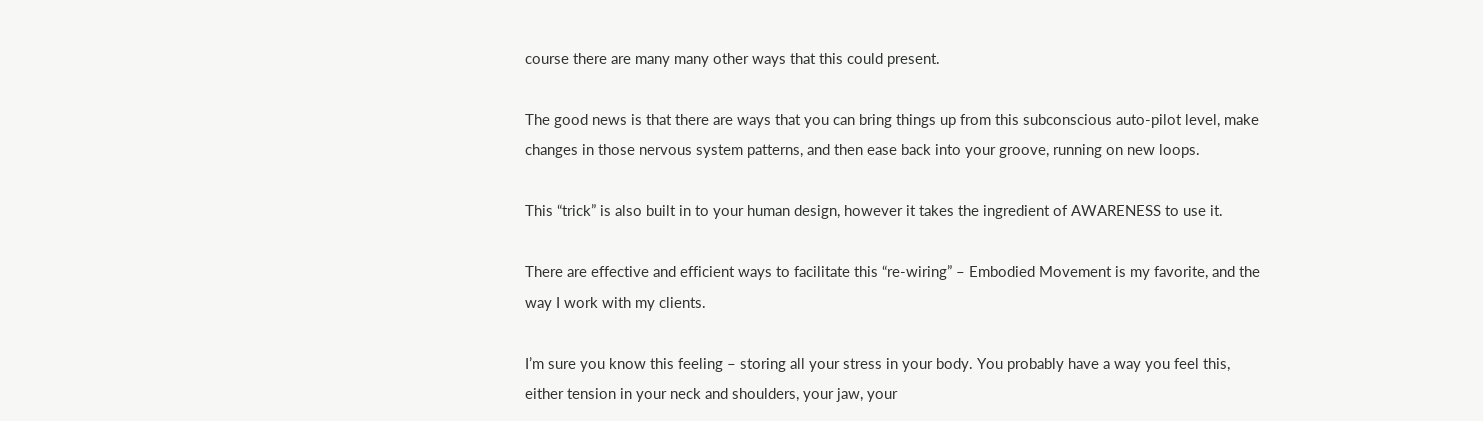course there are many many other ways that this could present.

The good news is that there are ways that you can bring things up from this subconscious auto-pilot level, make changes in those nervous system patterns, and then ease back into your groove, running on new loops.

This “trick” is also built in to your human design, however it takes the ingredient of AWARENESS to use it.

There are effective and efficient ways to facilitate this “re-wiring” – Embodied Movement is my favorite, and the way I work with my clients.

I’m sure you know this feeling – storing all your stress in your body. You probably have a way you feel this, either tension in your neck and shoulders, your jaw, your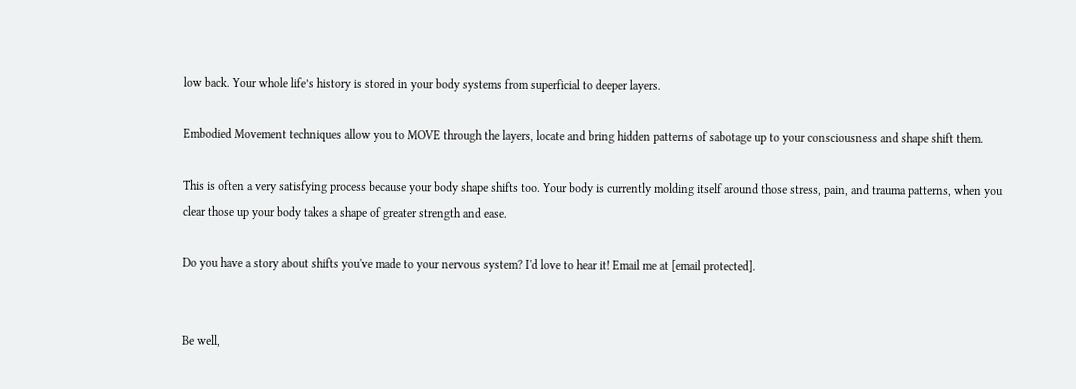low back. Your whole life’s history is stored in your body systems from superficial to deeper layers.

Embodied Movement techniques allow you to MOVE through the layers, locate and bring hidden patterns of sabotage up to your consciousness and shape shift them.

This is often a very satisfying process because your body shape shifts too. Your body is currently molding itself around those stress, pain, and trauma patterns, when you clear those up your body takes a shape of greater strength and ease.

Do you have a story about shifts you've made to your nervous system? I'd love to hear it! Email me at [email protected].


Be well,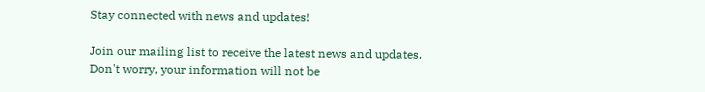Stay connected with news and updates!

Join our mailing list to receive the latest news and updates.
Don't worry, your information will not be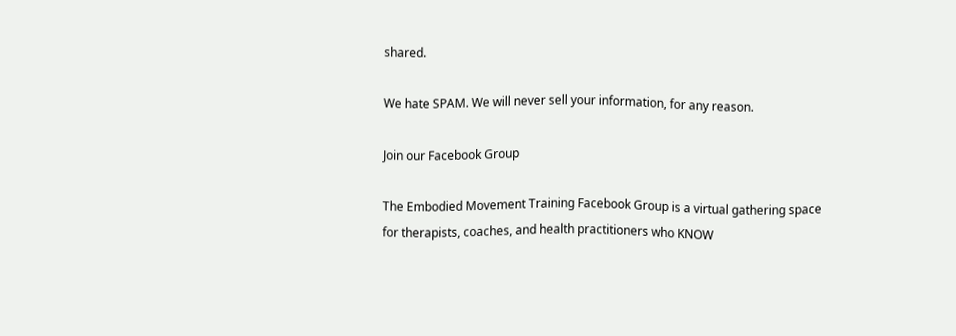shared.

We hate SPAM. We will never sell your information, for any reason.

Join our Facebook Group

The Embodied Movement Training Facebook Group is a virtual gathering space for therapists, coaches, and health practitioners who KNOW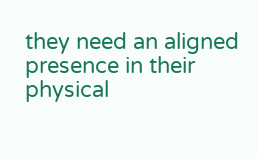they need an aligned presence in their physical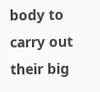body to carry out their big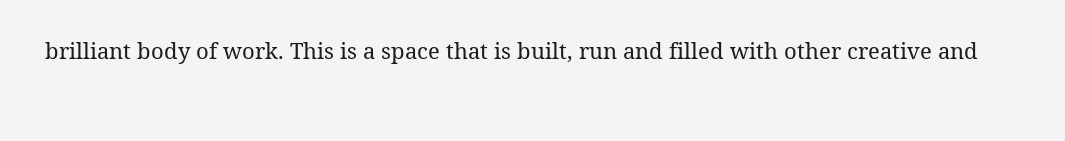brilliant body of work. This is a space that is built, run and filled with other creative and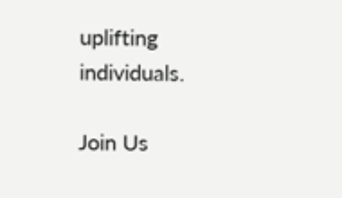uplifting individuals.

Join Us